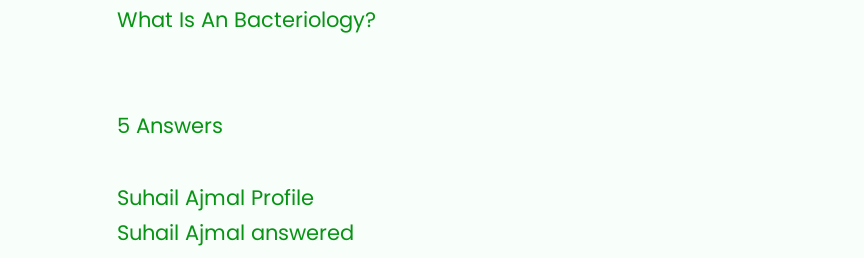What Is An Bacteriology?


5 Answers

Suhail Ajmal Profile
Suhail Ajmal answered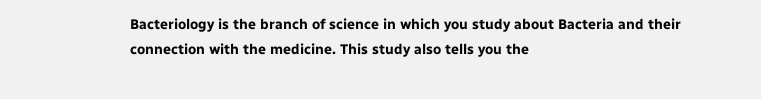Bacteriology is the branch of science in which you study about Bacteria and their connection with the medicine. This study also tells you the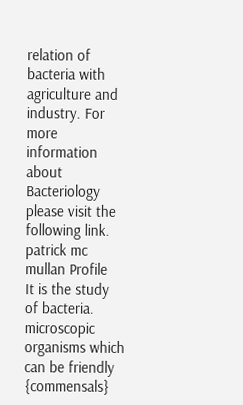relation of bacteria with agriculture and industry. For more information about Bacteriology please visit the following link.
patrick mc mullan Profile
It is the study of bacteria. microscopic organisms which can be friendly {commensals}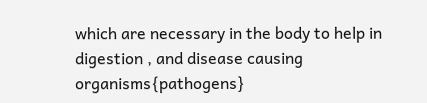which are necessary in the body to help in digestion , and disease causing organisms{pathogens}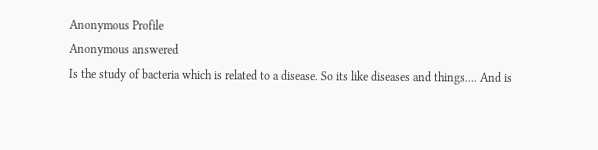Anonymous Profile
Anonymous answered
Is the study of bacteria which is related to a disease. So its like diseases and things.... And is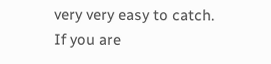very very easy to catch. If you are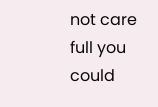not care full you could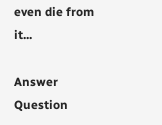even die from it...

Answer Question